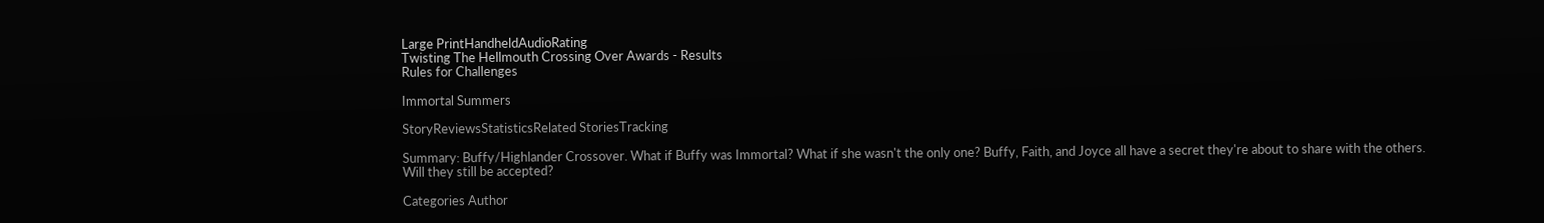Large PrintHandheldAudioRating
Twisting The Hellmouth Crossing Over Awards - Results
Rules for Challenges

Immortal Summers

StoryReviewsStatisticsRelated StoriesTracking

Summary: Buffy/Highlander Crossover. What if Buffy was Immortal? What if she wasn't the only one? Buffy, Faith, and Joyce all have a secret they're about to share with the others. Will they still be accepted?

Categories Author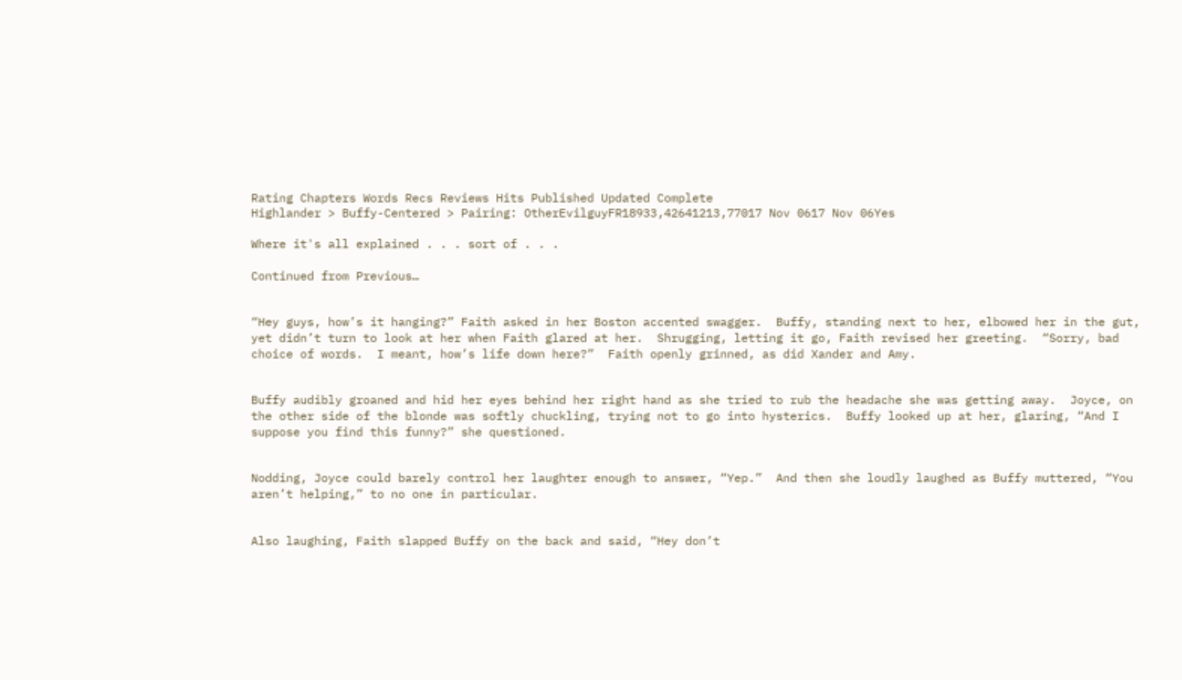Rating Chapters Words Recs Reviews Hits Published Updated Complete
Highlander > Buffy-Centered > Pairing: OtherEvilguyFR18933,42641213,77017 Nov 0617 Nov 06Yes

Where it's all explained . . . sort of . . .

Continued from Previous…


“Hey guys, how’s it hanging?” Faith asked in her Boston accented swagger.  Buffy, standing next to her, elbowed her in the gut, yet didn’t turn to look at her when Faith glared at her.  Shrugging, letting it go, Faith revised her greeting.  “Sorry, bad choice of words.  I meant, how’s life down here?”  Faith openly grinned, as did Xander and Amy.


Buffy audibly groaned and hid her eyes behind her right hand as she tried to rub the headache she was getting away.  Joyce, on the other side of the blonde was softly chuckling, trying not to go into hysterics.  Buffy looked up at her, glaring, “And I suppose you find this funny?” she questioned.


Nodding, Joyce could barely control her laughter enough to answer, “Yep.”  And then she loudly laughed as Buffy muttered, “You aren’t helping,” to no one in particular.


Also laughing, Faith slapped Buffy on the back and said, “Hey don’t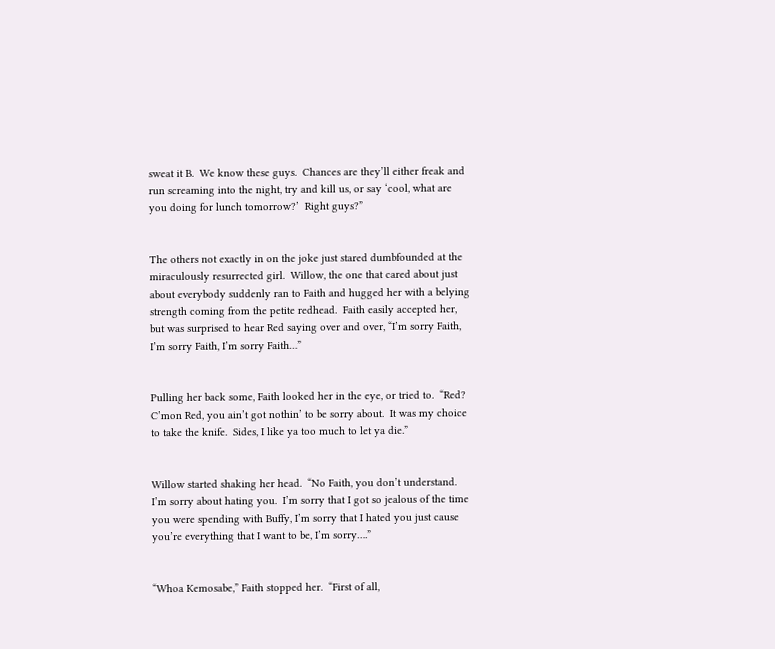sweat it B.  We know these guys.  Chances are they’ll either freak and run screaming into the night, try and kill us, or say ‘cool, what are you doing for lunch tomorrow?’  Right guys?”


The others not exactly in on the joke just stared dumbfounded at the miraculously resurrected girl.  Willow, the one that cared about just about everybody suddenly ran to Faith and hugged her with a belying strength coming from the petite redhead.  Faith easily accepted her, but was surprised to hear Red saying over and over, “I’m sorry Faith, I’m sorry Faith, I’m sorry Faith…”


Pulling her back some, Faith looked her in the eye, or tried to.  “Red?  C’mon Red, you ain’t got nothin’ to be sorry about.  It was my choice to take the knife.  Sides, I like ya too much to let ya die.”


Willow started shaking her head.  “No Faith, you don’t understand.  I’m sorry about hating you.  I’m sorry that I got so jealous of the time you were spending with Buffy, I’m sorry that I hated you just cause you’re everything that I want to be, I’m sorry….”


“Whoa Kemosabe,” Faith stopped her.  “First of all,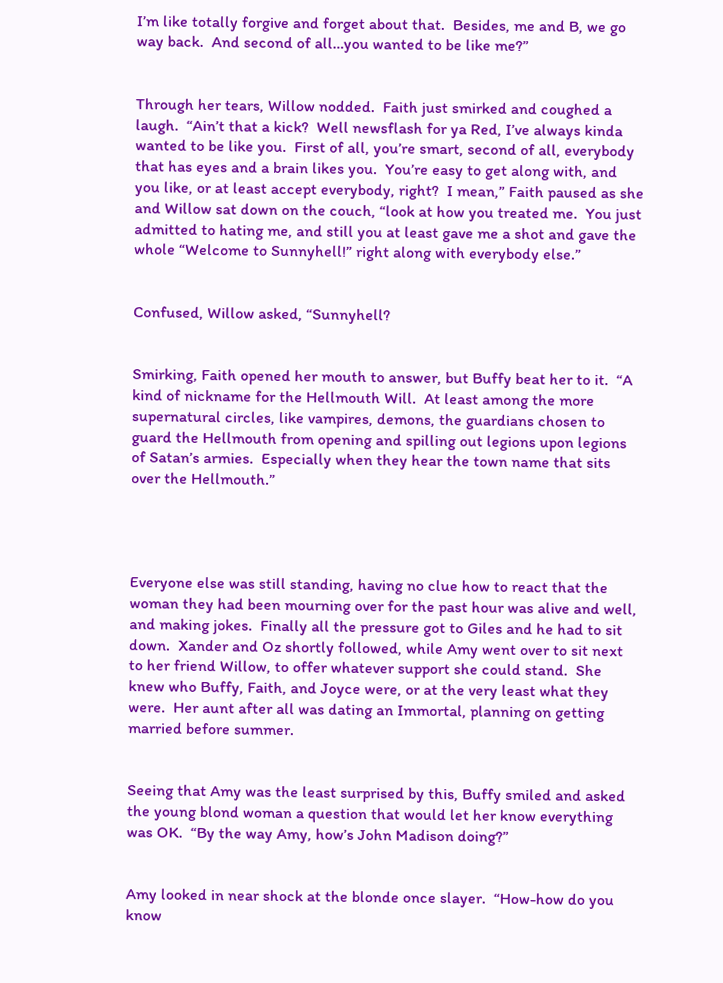I’m like totally forgive and forget about that.  Besides, me and B, we go way back.  And second of all…you wanted to be like me?”


Through her tears, Willow nodded.  Faith just smirked and coughed a laugh.  “Ain’t that a kick?  Well newsflash for ya Red, I’ve always kinda wanted to be like you.  First of all, you’re smart, second of all, everybody that has eyes and a brain likes you.  You’re easy to get along with, and you like, or at least accept everybody, right?  I mean,” Faith paused as she and Willow sat down on the couch, “look at how you treated me.  You just admitted to hating me, and still you at least gave me a shot and gave the whole “Welcome to Sunnyhell!” right along with everybody else.”


Confused, Willow asked, “Sunnyhell?


Smirking, Faith opened her mouth to answer, but Buffy beat her to it.  “A kind of nickname for the Hellmouth Will.  At least among the more supernatural circles, like vampires, demons, the guardians chosen to guard the Hellmouth from opening and spilling out legions upon legions of Satan’s armies.  Especially when they hear the town name that sits over the Hellmouth.”




Everyone else was still standing, having no clue how to react that the woman they had been mourning over for the past hour was alive and well, and making jokes.  Finally all the pressure got to Giles and he had to sit down.  Xander and Oz shortly followed, while Amy went over to sit next to her friend Willow, to offer whatever support she could stand.  She knew who Buffy, Faith, and Joyce were, or at the very least what they were.  Her aunt after all was dating an Immortal, planning on getting married before summer.


Seeing that Amy was the least surprised by this, Buffy smiled and asked the young blond woman a question that would let her know everything was OK.  “By the way Amy, how’s John Madison doing?”


Amy looked in near shock at the blonde once slayer.  “How-how do you know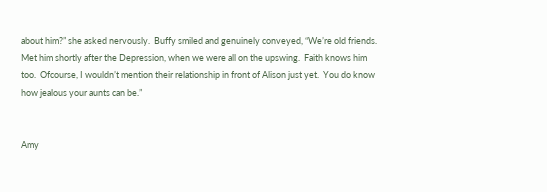about him?” she asked nervously.  Buffy smiled and genuinely conveyed, “We’re old friends.  Met him shortly after the Depression, when we were all on the upswing.  Faith knows him too.  Ofcourse, I wouldn’t mention their relationship in front of Alison just yet.  You do know how jealous your aunts can be.”


Amy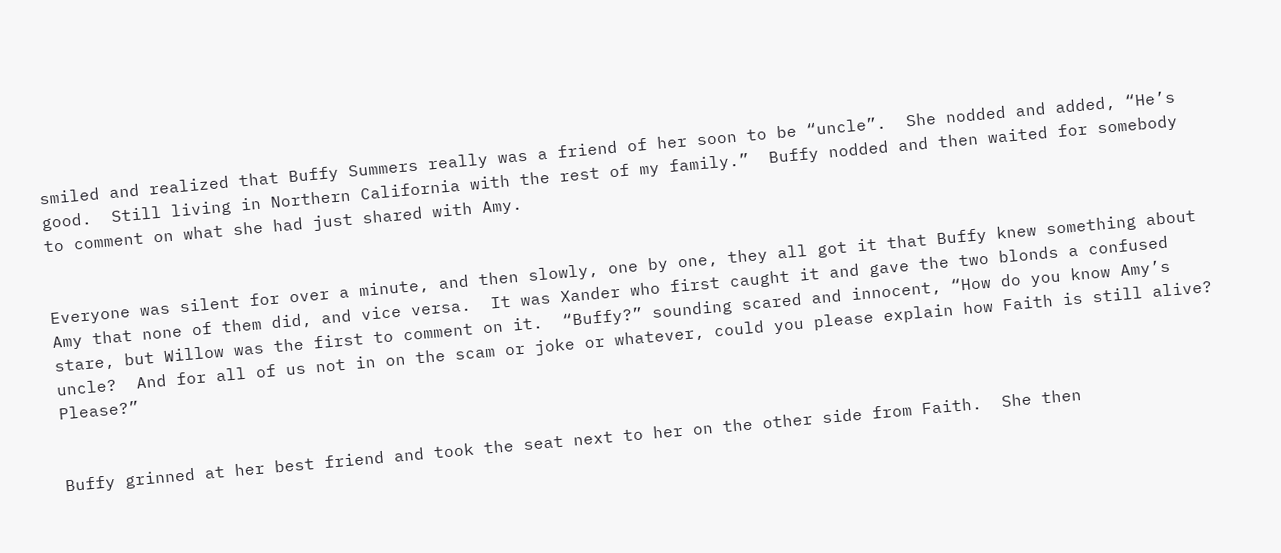smiled and realized that Buffy Summers really was a friend of her soon to be “uncle”.  She nodded and added, “He’s good.  Still living in Northern California with the rest of my family.”  Buffy nodded and then waited for somebody to comment on what she had just shared with Amy.


Everyone was silent for over a minute, and then slowly, one by one, they all got it that Buffy knew something about Amy that none of them did, and vice versa.  It was Xander who first caught it and gave the two blonds a confused stare, but Willow was the first to comment on it.  “Buffy?” sounding scared and innocent, “How do you know Amy’s uncle?  And for all of us not in on the scam or joke or whatever, could you please explain how Faith is still alive?  Please?”


Buffy grinned at her best friend and took the seat next to her on the other side from Faith.  She then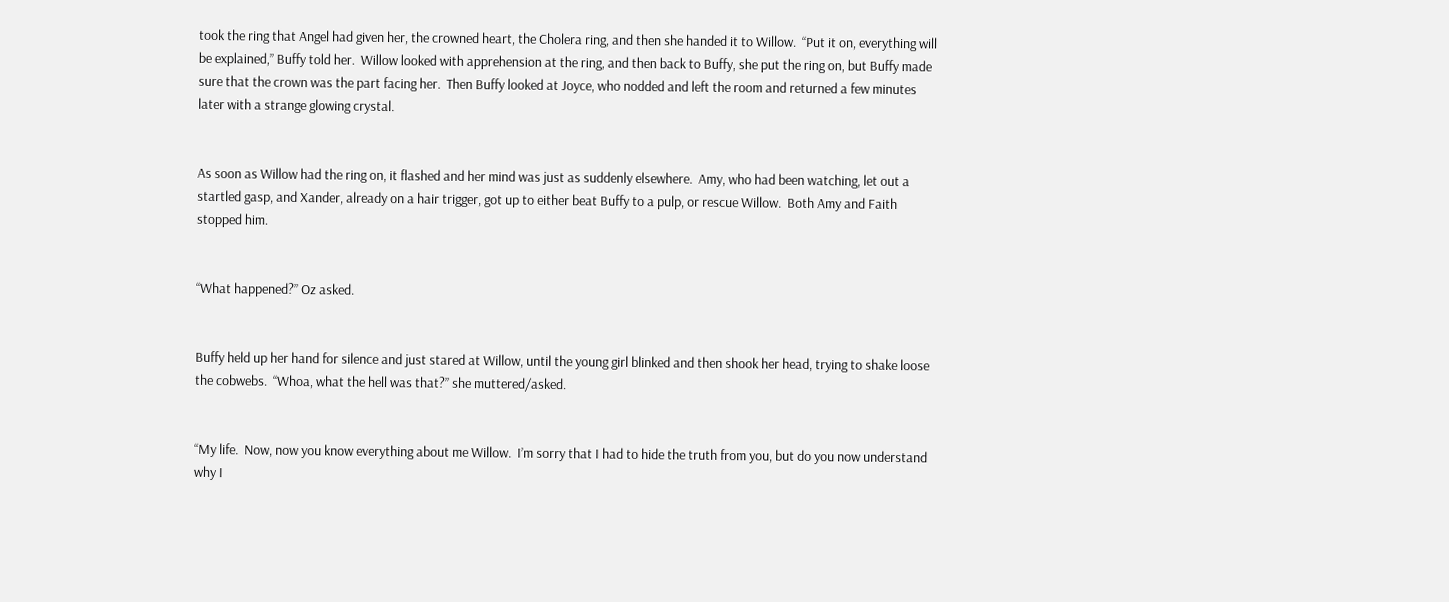took the ring that Angel had given her, the crowned heart, the Cholera ring, and then she handed it to Willow.  “Put it on, everything will be explained,” Buffy told her.  Willow looked with apprehension at the ring, and then back to Buffy, she put the ring on, but Buffy made sure that the crown was the part facing her.  Then Buffy looked at Joyce, who nodded and left the room and returned a few minutes later with a strange glowing crystal.


As soon as Willow had the ring on, it flashed and her mind was just as suddenly elsewhere.  Amy, who had been watching, let out a startled gasp, and Xander, already on a hair trigger, got up to either beat Buffy to a pulp, or rescue Willow.  Both Amy and Faith stopped him.


“What happened?” Oz asked.


Buffy held up her hand for silence and just stared at Willow, until the young girl blinked and then shook her head, trying to shake loose the cobwebs.  “Whoa, what the hell was that?” she muttered/asked.


“My life.  Now, now you know everything about me Willow.  I’m sorry that I had to hide the truth from you, but do you now understand why I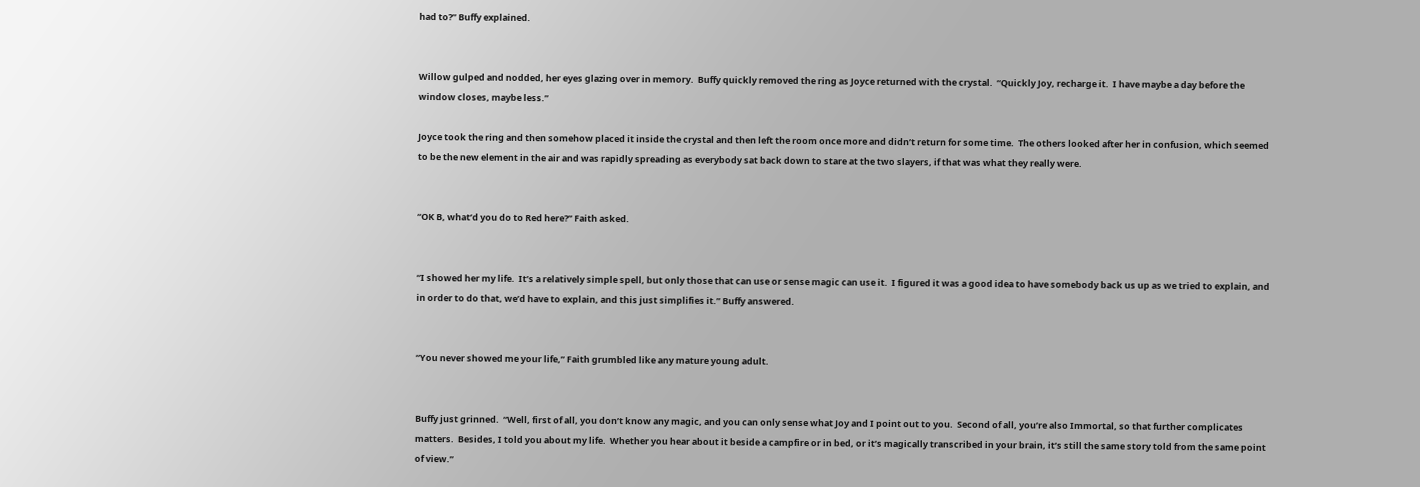had to?” Buffy explained.


Willow gulped and nodded, her eyes glazing over in memory.  Buffy quickly removed the ring as Joyce returned with the crystal.  “Quickly Joy, recharge it.  I have maybe a day before the window closes, maybe less.”

Joyce took the ring and then somehow placed it inside the crystal and then left the room once more and didn’t return for some time.  The others looked after her in confusion, which seemed to be the new element in the air and was rapidly spreading as everybody sat back down to stare at the two slayers, if that was what they really were.


“OK B, what’d you do to Red here?” Faith asked.


“I showed her my life.  It’s a relatively simple spell, but only those that can use or sense magic can use it.  I figured it was a good idea to have somebody back us up as we tried to explain, and in order to do that, we’d have to explain, and this just simplifies it.” Buffy answered.


“You never showed me your life,” Faith grumbled like any mature young adult.


Buffy just grinned.  “Well, first of all, you don’t know any magic, and you can only sense what Joy and I point out to you.  Second of all, you’re also Immortal, so that further complicates matters.  Besides, I told you about my life.  Whether you hear about it beside a campfire or in bed, or it’s magically transcribed in your brain, it’s still the same story told from the same point of view.”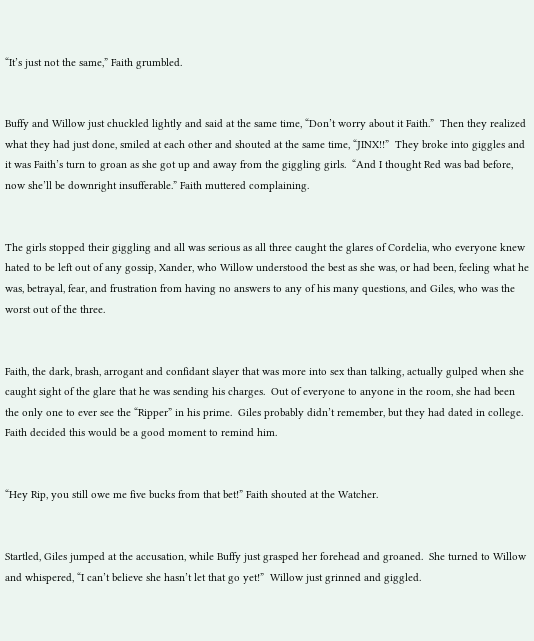“It’s just not the same,” Faith grumbled.


Buffy and Willow just chuckled lightly and said at the same time, “Don’t worry about it Faith.”  Then they realized what they had just done, smiled at each other and shouted at the same time, “JINX!!”  They broke into giggles and it was Faith’s turn to groan as she got up and away from the giggling girls.  “And I thought Red was bad before, now she’ll be downright insufferable.” Faith muttered complaining.


The girls stopped their giggling and all was serious as all three caught the glares of Cordelia, who everyone knew hated to be left out of any gossip, Xander, who Willow understood the best as she was, or had been, feeling what he was, betrayal, fear, and frustration from having no answers to any of his many questions, and Giles, who was the worst out of the three.


Faith, the dark, brash, arrogant and confidant slayer that was more into sex than talking, actually gulped when she caught sight of the glare that he was sending his charges.  Out of everyone to anyone in the room, she had been the only one to ever see the “Ripper” in his prime.  Giles probably didn’t remember, but they had dated in college.  Faith decided this would be a good moment to remind him.


“Hey Rip, you still owe me five bucks from that bet!” Faith shouted at the Watcher.


Startled, Giles jumped at the accusation, while Buffy just grasped her forehead and groaned.  She turned to Willow and whispered, “I can’t believe she hasn’t let that go yet!”  Willow just grinned and giggled.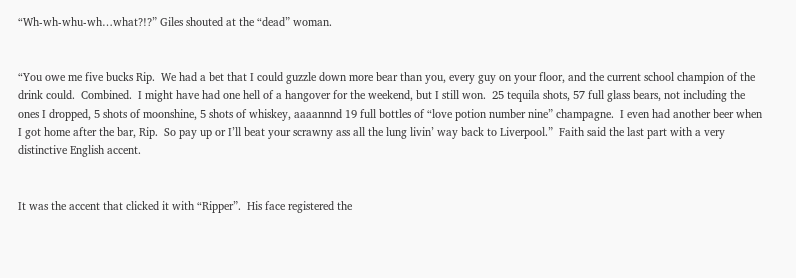“Wh-wh-whu-wh…what?!?” Giles shouted at the “dead” woman.


“You owe me five bucks Rip.  We had a bet that I could guzzle down more bear than you, every guy on your floor, and the current school champion of the drink could.  Combined.  I might have had one hell of a hangover for the weekend, but I still won.  25 tequila shots, 57 full glass bears, not including the ones I dropped, 5 shots of moonshine, 5 shots of whiskey, aaaannnd 19 full bottles of “love potion number nine” champagne.  I even had another beer when I got home after the bar, Rip.  So pay up or I’ll beat your scrawny ass all the lung livin’ way back to Liverpool.”  Faith said the last part with a very distinctive English accent.


It was the accent that clicked it with “Ripper”.  His face registered the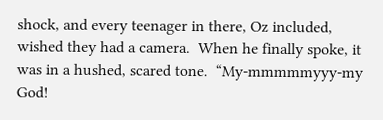shock, and every teenager in there, Oz included, wished they had a camera.  When he finally spoke, it was in a hushed, scared tone.  “My-mmmmmyyy-my God!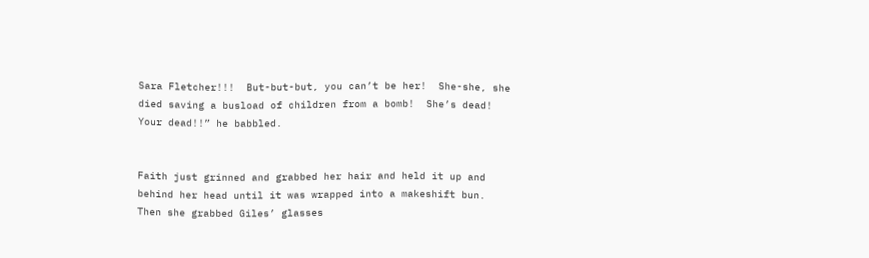Sara Fletcher!!!  But-but-but, you can’t be her!  She-she, she died saving a busload of children from a bomb!  She’s dead!  Your dead!!” he babbled.


Faith just grinned and grabbed her hair and held it up and behind her head until it was wrapped into a makeshift bun.  Then she grabbed Giles’ glasses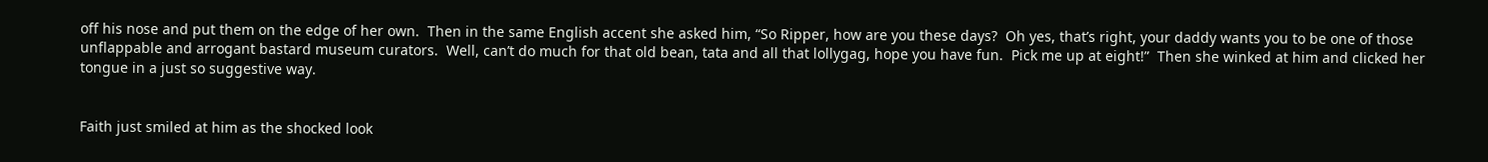off his nose and put them on the edge of her own.  Then in the same English accent she asked him, “So Ripper, how are you these days?  Oh yes, that’s right, your daddy wants you to be one of those unflappable and arrogant bastard museum curators.  Well, can’t do much for that old bean, tata and all that lollygag, hope you have fun.  Pick me up at eight!”  Then she winked at him and clicked her tongue in a just so suggestive way.


Faith just smiled at him as the shocked look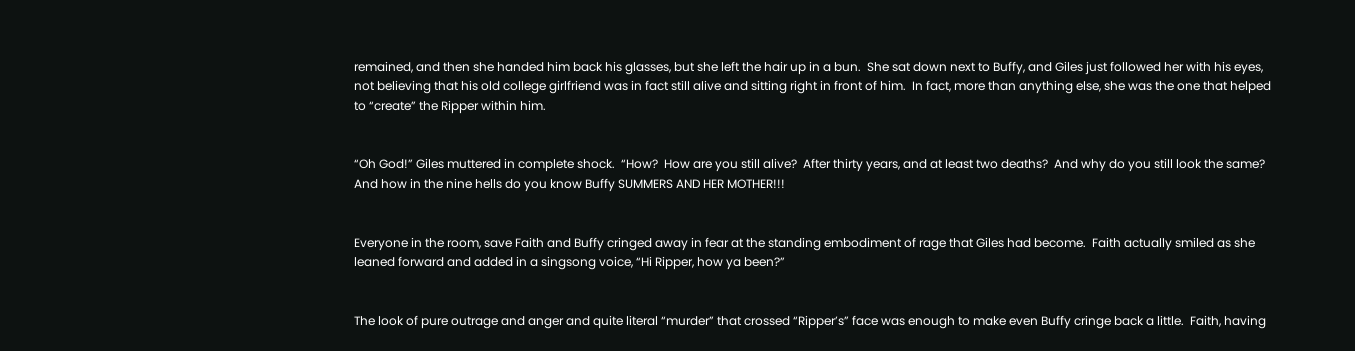remained, and then she handed him back his glasses, but she left the hair up in a bun.  She sat down next to Buffy, and Giles just followed her with his eyes, not believing that his old college girlfriend was in fact still alive and sitting right in front of him.  In fact, more than anything else, she was the one that helped to “create” the Ripper within him.


“Oh God!” Giles muttered in complete shock.  “How?  How are you still alive?  After thirty years, and at least two deaths?  And why do you still look the same?  And how in the nine hells do you know Buffy SUMMERS AND HER MOTHER!!!


Everyone in the room, save Faith and Buffy cringed away in fear at the standing embodiment of rage that Giles had become.  Faith actually smiled as she leaned forward and added in a singsong voice, “Hi Ripper, how ya been?”


The look of pure outrage and anger and quite literal “murder” that crossed “Ripper’s” face was enough to make even Buffy cringe back a little.  Faith, having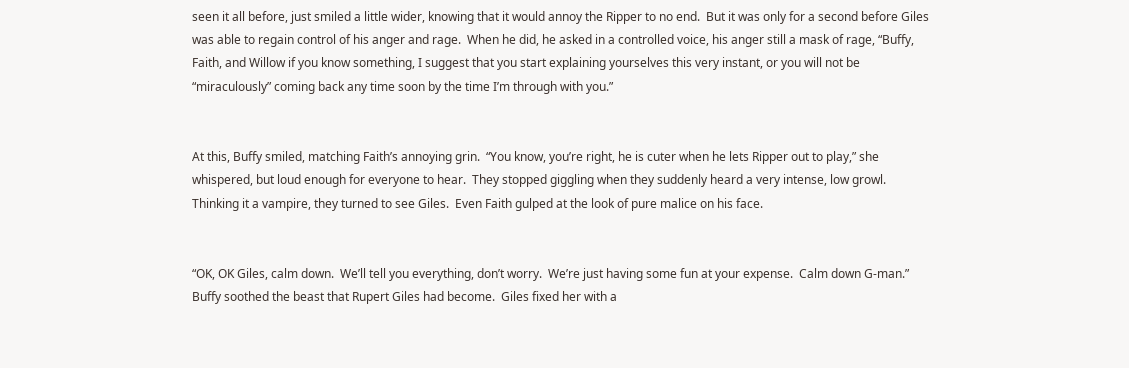seen it all before, just smiled a little wider, knowing that it would annoy the Ripper to no end.  But it was only for a second before Giles was able to regain control of his anger and rage.  When he did, he asked in a controlled voice, his anger still a mask of rage, “Buffy, Faith, and Willow if you know something, I suggest that you start explaining yourselves this very instant, or you will not be “miraculously” coming back any time soon by the time I’m through with you.”


At this, Buffy smiled, matching Faith’s annoying grin.  “You know, you’re right, he is cuter when he lets Ripper out to play,” she whispered, but loud enough for everyone to hear.  They stopped giggling when they suddenly heard a very intense, low growl.  Thinking it a vampire, they turned to see Giles.  Even Faith gulped at the look of pure malice on his face.


“OK, OK Giles, calm down.  We’ll tell you everything, don’t worry.  We’re just having some fun at your expense.  Calm down G-man.” Buffy soothed the beast that Rupert Giles had become.  Giles fixed her with a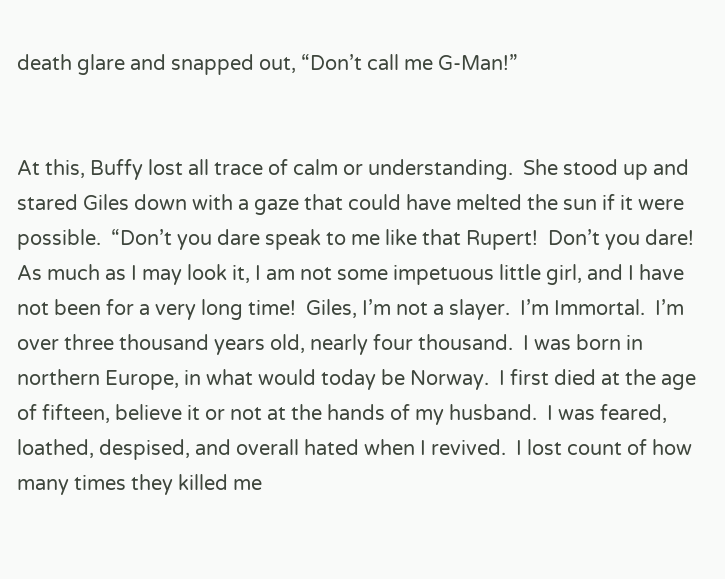death glare and snapped out, “Don’t call me G-Man!”


At this, Buffy lost all trace of calm or understanding.  She stood up and stared Giles down with a gaze that could have melted the sun if it were possible.  “Don’t you dare speak to me like that Rupert!  Don’t you dare!  As much as I may look it, I am not some impetuous little girl, and I have not been for a very long time!  Giles, I’m not a slayer.  I’m Immortal.  I’m over three thousand years old, nearly four thousand.  I was born in northern Europe, in what would today be Norway.  I first died at the age of fifteen, believe it or not at the hands of my husband.  I was feared, loathed, despised, and overall hated when I revived.  I lost count of how many times they killed me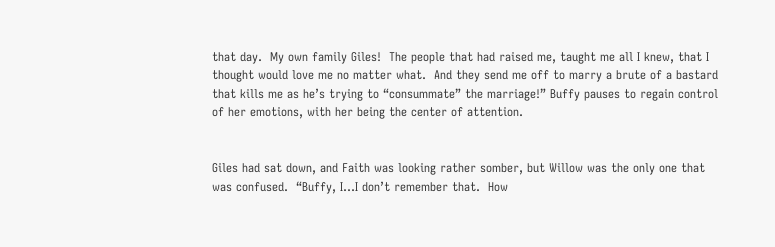that day.  My own family Giles!  The people that had raised me, taught me all I knew, that I thought would love me no matter what.  And they send me off to marry a brute of a bastard that kills me as he’s trying to “consummate” the marriage!” Buffy pauses to regain control of her emotions, with her being the center of attention.


Giles had sat down, and Faith was looking rather somber, but Willow was the only one that was confused.  “Buffy, I…I don’t remember that.  How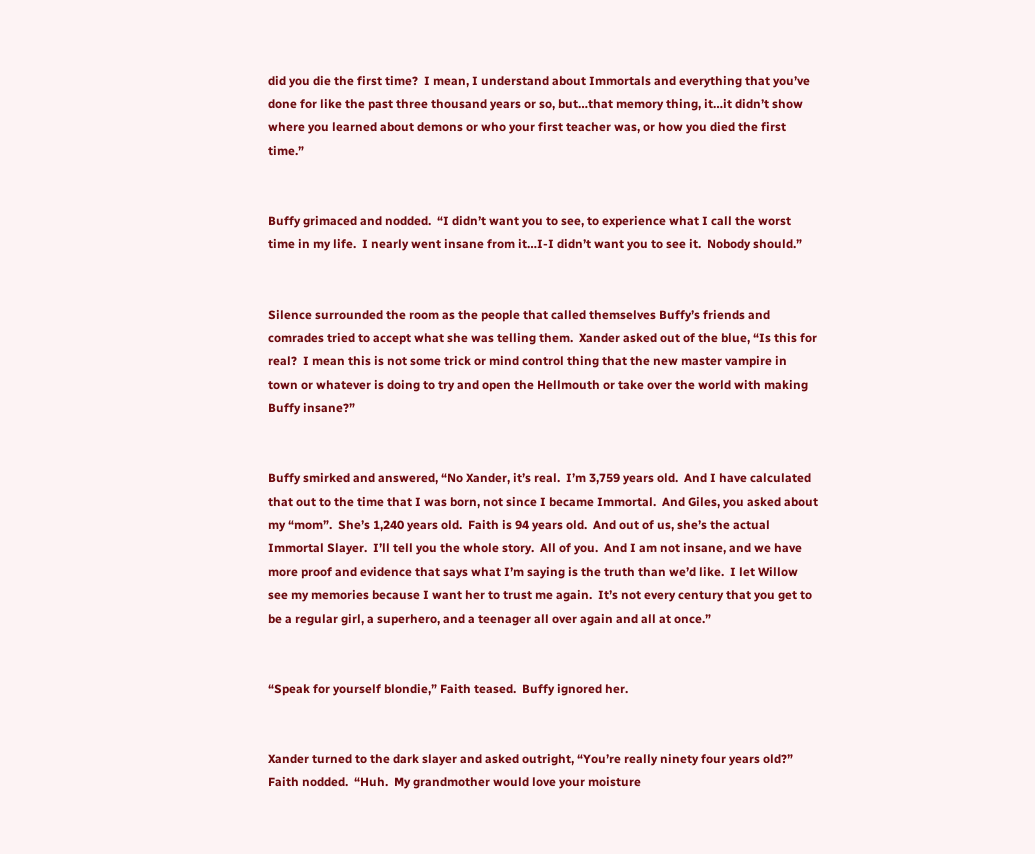did you die the first time?  I mean, I understand about Immortals and everything that you’ve done for like the past three thousand years or so, but…that memory thing, it…it didn’t show where you learned about demons or who your first teacher was, or how you died the first time.”


Buffy grimaced and nodded.  “I didn’t want you to see, to experience what I call the worst time in my life.  I nearly went insane from it…I-I didn’t want you to see it.  Nobody should.”


Silence surrounded the room as the people that called themselves Buffy’s friends and comrades tried to accept what she was telling them.  Xander asked out of the blue, “Is this for real?  I mean this is not some trick or mind control thing that the new master vampire in town or whatever is doing to try and open the Hellmouth or take over the world with making Buffy insane?”


Buffy smirked and answered, “No Xander, it’s real.  I’m 3,759 years old.  And I have calculated that out to the time that I was born, not since I became Immortal.  And Giles, you asked about my “mom”.  She’s 1,240 years old.  Faith is 94 years old.  And out of us, she’s the actual Immortal Slayer.  I’ll tell you the whole story.  All of you.  And I am not insane, and we have more proof and evidence that says what I’m saying is the truth than we’d like.  I let Willow see my memories because I want her to trust me again.  It’s not every century that you get to be a regular girl, a superhero, and a teenager all over again and all at once.”


“Speak for yourself blondie,” Faith teased.  Buffy ignored her.


Xander turned to the dark slayer and asked outright, “You’re really ninety four years old?”  Faith nodded.  “Huh.  My grandmother would love your moisture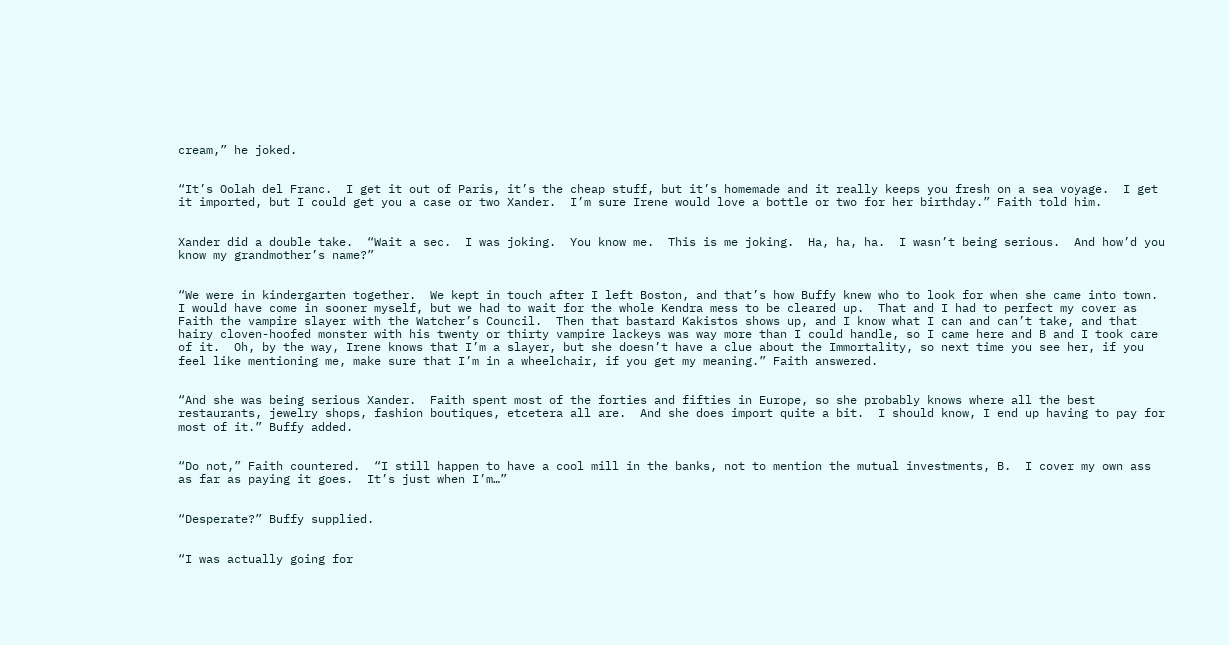cream,” he joked.


“It’s Oolah del Franc.  I get it out of Paris, it’s the cheap stuff, but it’s homemade and it really keeps you fresh on a sea voyage.  I get it imported, but I could get you a case or two Xander.  I’m sure Irene would love a bottle or two for her birthday.” Faith told him.


Xander did a double take.  “Wait a sec.  I was joking.  You know me.  This is me joking.  Ha, ha, ha.  I wasn’t being serious.  And how’d you know my grandmother’s name?”


“We were in kindergarten together.  We kept in touch after I left Boston, and that’s how Buffy knew who to look for when she came into town.  I would have come in sooner myself, but we had to wait for the whole Kendra mess to be cleared up.  That and I had to perfect my cover as Faith the vampire slayer with the Watcher’s Council.  Then that bastard Kakistos shows up, and I know what I can and can’t take, and that hairy cloven-hoofed monster with his twenty or thirty vampire lackeys was way more than I could handle, so I came here and B and I took care of it.  Oh, by the way, Irene knows that I’m a slayer, but she doesn’t have a clue about the Immortality, so next time you see her, if you feel like mentioning me, make sure that I’m in a wheelchair, if you get my meaning.” Faith answered.


“And she was being serious Xander.  Faith spent most of the forties and fifties in Europe, so she probably knows where all the best restaurants, jewelry shops, fashion boutiques, etcetera all are.  And she does import quite a bit.  I should know, I end up having to pay for most of it.” Buffy added.


“Do not,” Faith countered.  “I still happen to have a cool mill in the banks, not to mention the mutual investments, B.  I cover my own ass as far as paying it goes.  It’s just when I’m…”


“Desperate?” Buffy supplied.


“I was actually going for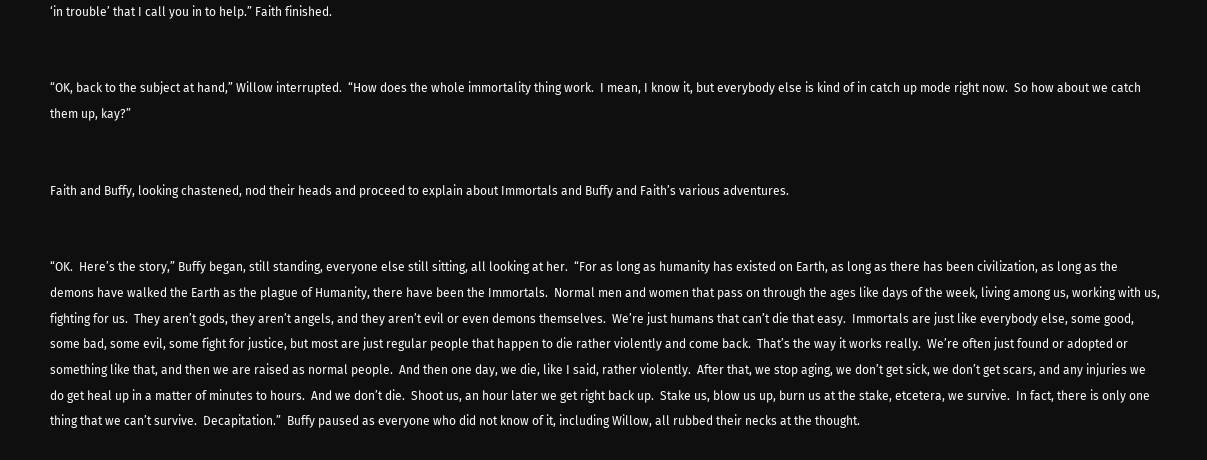‘in trouble’ that I call you in to help.” Faith finished.


“OK, back to the subject at hand,” Willow interrupted.  “How does the whole immortality thing work.  I mean, I know it, but everybody else is kind of in catch up mode right now.  So how about we catch them up, kay?”


Faith and Buffy, looking chastened, nod their heads and proceed to explain about Immortals and Buffy and Faith’s various adventures.


“OK.  Here’s the story,” Buffy began, still standing, everyone else still sitting, all looking at her.  “For as long as humanity has existed on Earth, as long as there has been civilization, as long as the demons have walked the Earth as the plague of Humanity, there have been the Immortals.  Normal men and women that pass on through the ages like days of the week, living among us, working with us, fighting for us.  They aren’t gods, they aren’t angels, and they aren’t evil or even demons themselves.  We’re just humans that can’t die that easy.  Immortals are just like everybody else, some good, some bad, some evil, some fight for justice, but most are just regular people that happen to die rather violently and come back.  That’s the way it works really.  We’re often just found or adopted or something like that, and then we are raised as normal people.  And then one day, we die, like I said, rather violently.  After that, we stop aging, we don’t get sick, we don’t get scars, and any injuries we do get heal up in a matter of minutes to hours.  And we don’t die.  Shoot us, an hour later we get right back up.  Stake us, blow us up, burn us at the stake, etcetera, we survive.  In fact, there is only one thing that we can’t survive.  Decapitation.”  Buffy paused as everyone who did not know of it, including Willow, all rubbed their necks at the thought.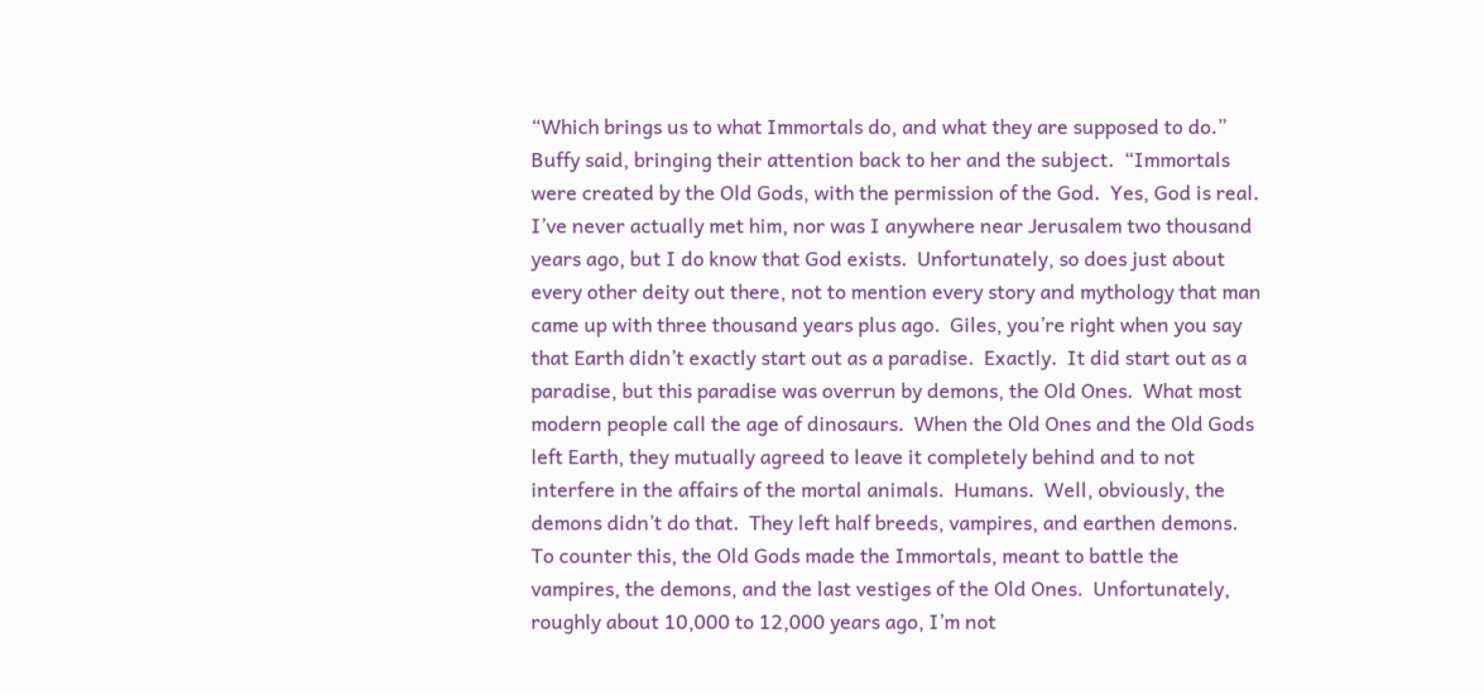“Which brings us to what Immortals do, and what they are supposed to do.” Buffy said, bringing their attention back to her and the subject.  “Immortals were created by the Old Gods, with the permission of the God.  Yes, God is real.  I’ve never actually met him, nor was I anywhere near Jerusalem two thousand years ago, but I do know that God exists.  Unfortunately, so does just about every other deity out there, not to mention every story and mythology that man came up with three thousand years plus ago.  Giles, you’re right when you say that Earth didn’t exactly start out as a paradise.  Exactly.  It did start out as a paradise, but this paradise was overrun by demons, the Old Ones.  What most modern people call the age of dinosaurs.  When the Old Ones and the Old Gods left Earth, they mutually agreed to leave it completely behind and to not interfere in the affairs of the mortal animals.  Humans.  Well, obviously, the demons didn’t do that.  They left half breeds, vampires, and earthen demons.  To counter this, the Old Gods made the Immortals, meant to battle the vampires, the demons, and the last vestiges of the Old Ones.  Unfortunately, roughly about 10,000 to 12,000 years ago, I’m not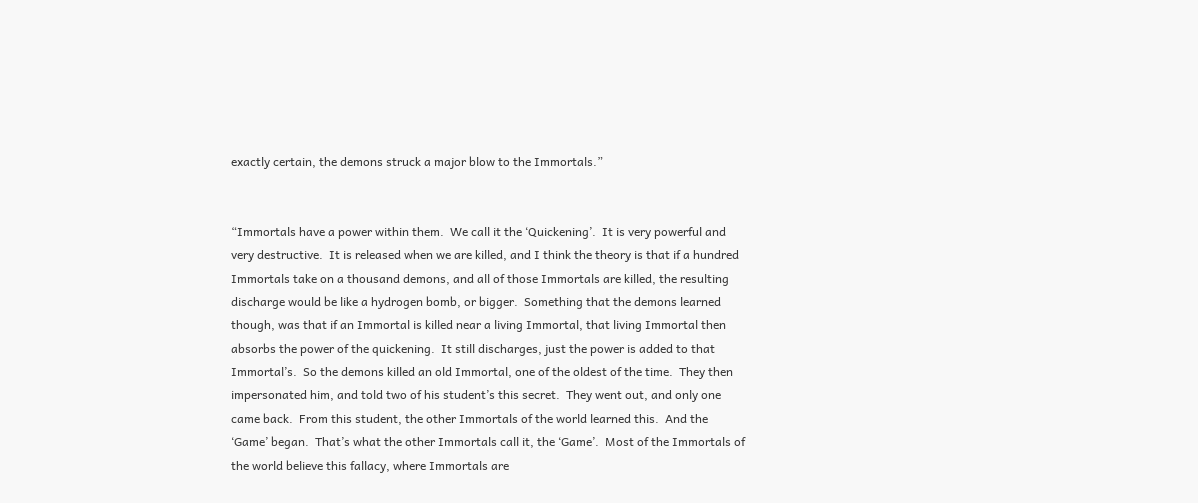exactly certain, the demons struck a major blow to the Immortals.”


“Immortals have a power within them.  We call it the ‘Quickening’.  It is very powerful and very destructive.  It is released when we are killed, and I think the theory is that if a hundred Immortals take on a thousand demons, and all of those Immortals are killed, the resulting discharge would be like a hydrogen bomb, or bigger.  Something that the demons learned though, was that if an Immortal is killed near a living Immortal, that living Immortal then absorbs the power of the quickening.  It still discharges, just the power is added to that Immortal’s.  So the demons killed an old Immortal, one of the oldest of the time.  They then impersonated him, and told two of his student’s this secret.  They went out, and only one came back.  From this student, the other Immortals of the world learned this.  And the ‘Game’ began.  That’s what the other Immortals call it, the ‘Game’.  Most of the Immortals of the world believe this fallacy, where Immortals are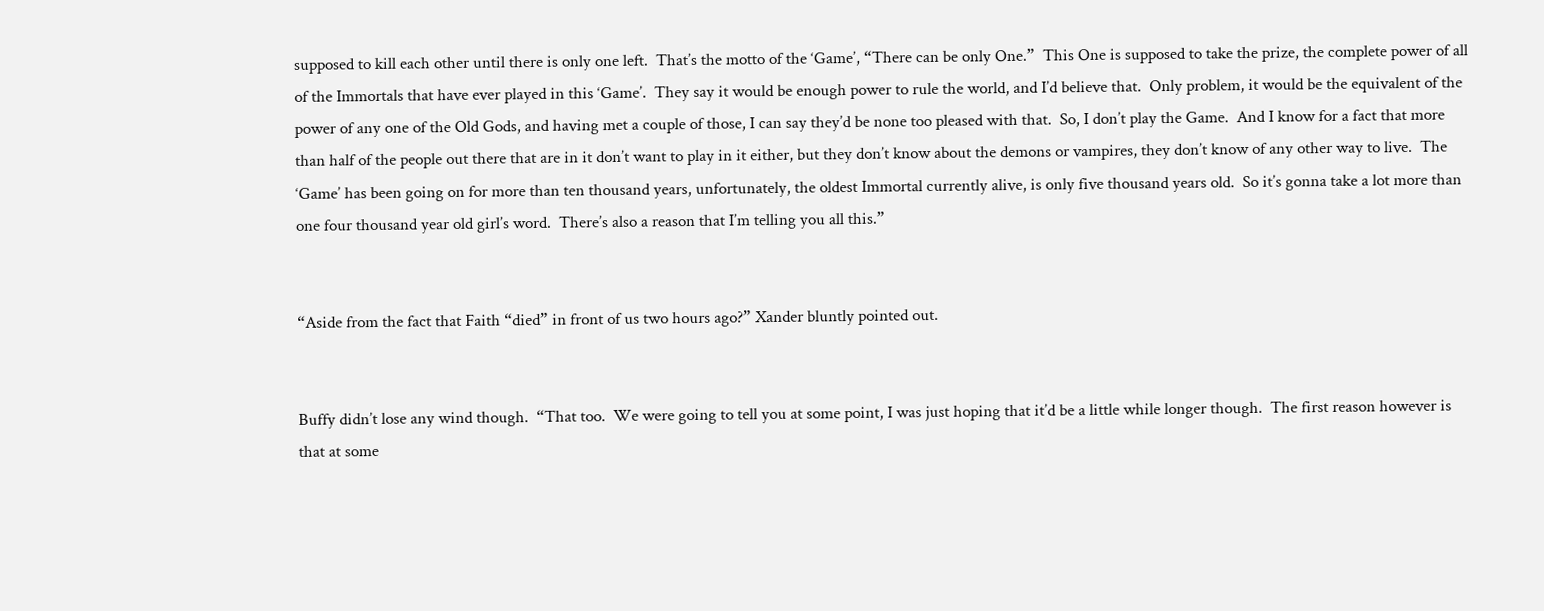supposed to kill each other until there is only one left.  That’s the motto of the ‘Game’, “There can be only One.”  This One is supposed to take the prize, the complete power of all of the Immortals that have ever played in this ‘Game’.  They say it would be enough power to rule the world, and I’d believe that.  Only problem, it would be the equivalent of the power of any one of the Old Gods, and having met a couple of those, I can say they’d be none too pleased with that.  So, I don’t play the Game.  And I know for a fact that more than half of the people out there that are in it don’t want to play in it either, but they don’t know about the demons or vampires, they don’t know of any other way to live.  The ‘Game’ has been going on for more than ten thousand years, unfortunately, the oldest Immortal currently alive, is only five thousand years old.  So it’s gonna take a lot more than one four thousand year old girl’s word.  There’s also a reason that I’m telling you all this.”


“Aside from the fact that Faith “died” in front of us two hours ago?” Xander bluntly pointed out.


Buffy didn’t lose any wind though.  “That too.  We were going to tell you at some point, I was just hoping that it’d be a little while longer though.  The first reason however is that at some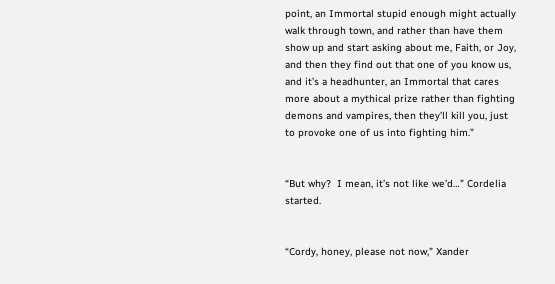point, an Immortal stupid enough might actually walk through town, and rather than have them show up and start asking about me, Faith, or Joy, and then they find out that one of you know us, and it’s a headhunter, an Immortal that cares more about a mythical prize rather than fighting demons and vampires, then they’ll kill you, just to provoke one of us into fighting him.”


“But why?  I mean, it’s not like we’d…” Cordelia started.


“Cordy, honey, please not now,” Xander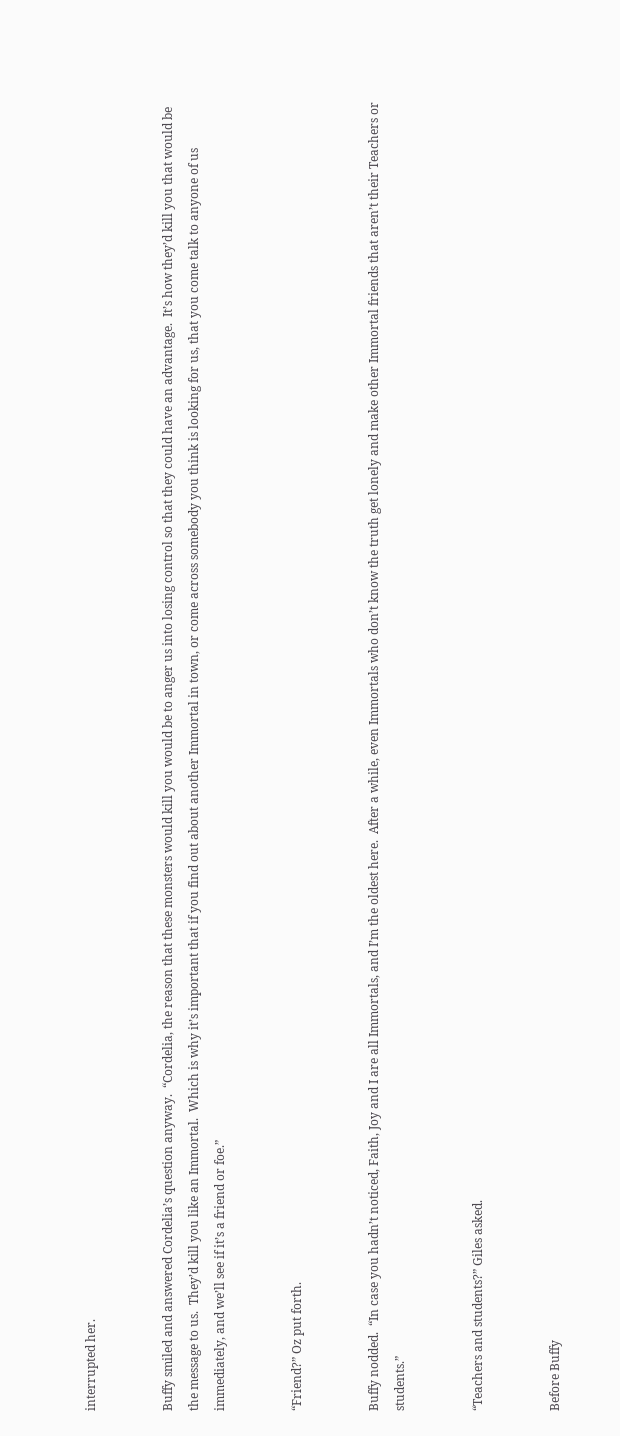interrupted her.


Buffy smiled and answered Cordelia’s question anyway.  “Cordelia, the reason that these monsters would kill you would be to anger us into losing control so that they could have an advantage.  It’s how they’d kill you that would be the message to us.  They’d kill you like an Immortal.  Which is why it’s important that if you find out about another Immortal in town, or come across somebody you think is looking for us, that you come talk to anyone of us immediately, and we’ll see if it’s a friend or foe.”


“Friend?” Oz put forth.


Buffy nodded.  “In case you hadn’t noticed, Faith, Joy and I are all Immortals, and I’m the oldest here.  After a while, even Immortals who don’t know the truth get lonely and make other Immortal friends that aren’t their Teachers or students.”


“Teachers and students?” Giles asked.


Before Buffy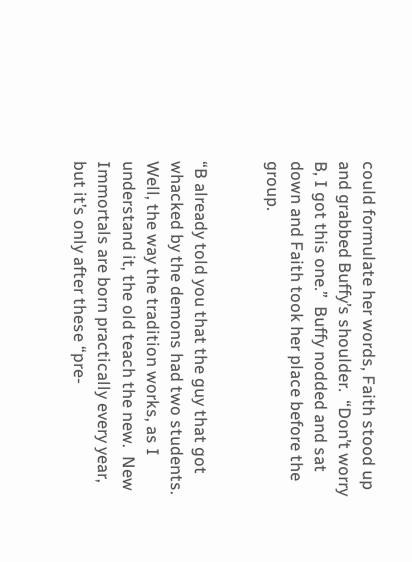could formulate her words, Faith stood up and grabbed Buffy’s shoulder.  “Don’t worry B, I got this one.”  Buffy nodded and sat down and Faith took her place before the group.


“B already told you that the guy that got whacked by the demons had two students.  Well, the way the tradition works, as I understand it, the old teach the new.  New Immortals are born practically every year, but it’s only after these “pre-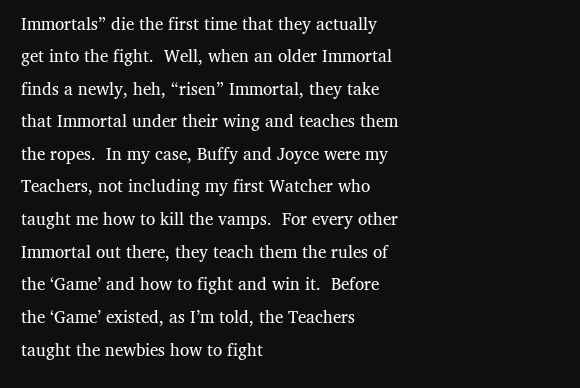Immortals” die the first time that they actually get into the fight.  Well, when an older Immortal finds a newly, heh, “risen” Immortal, they take that Immortal under their wing and teaches them the ropes.  In my case, Buffy and Joyce were my Teachers, not including my first Watcher who taught me how to kill the vamps.  For every other Immortal out there, they teach them the rules of the ‘Game’ and how to fight and win it.  Before the ‘Game’ existed, as I’m told, the Teachers taught the newbies how to fight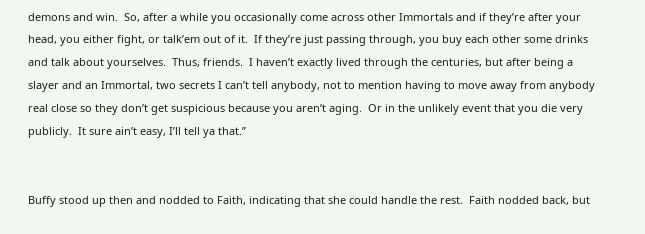demons and win.  So, after a while you occasionally come across other Immortals and if they’re after your head, you either fight, or talk’em out of it.  If they’re just passing through, you buy each other some drinks and talk about yourselves.  Thus, friends.  I haven’t exactly lived through the centuries, but after being a slayer and an Immortal, two secrets I can’t tell anybody, not to mention having to move away from anybody real close so they don’t get suspicious because you aren’t aging.  Or in the unlikely event that you die very publicly.  It sure ain’t easy, I’ll tell ya that.”


Buffy stood up then and nodded to Faith, indicating that she could handle the rest.  Faith nodded back, but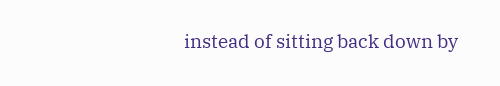instead of sitting back down by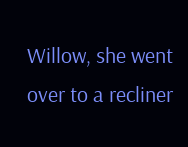Willow, she went over to a recliner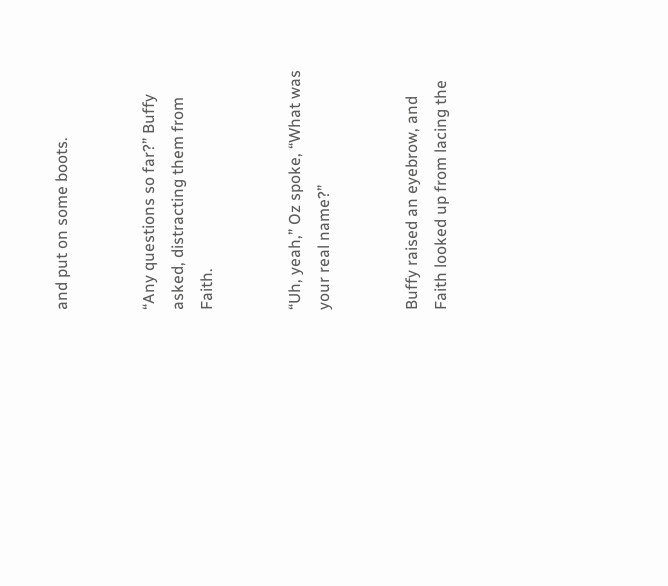and put on some boots.


“Any questions so far?” Buffy asked, distracting them from Faith.


“Uh, yeah,” Oz spoke, “What was your real name?”


Buffy raised an eyebrow, and Faith looked up from lacing the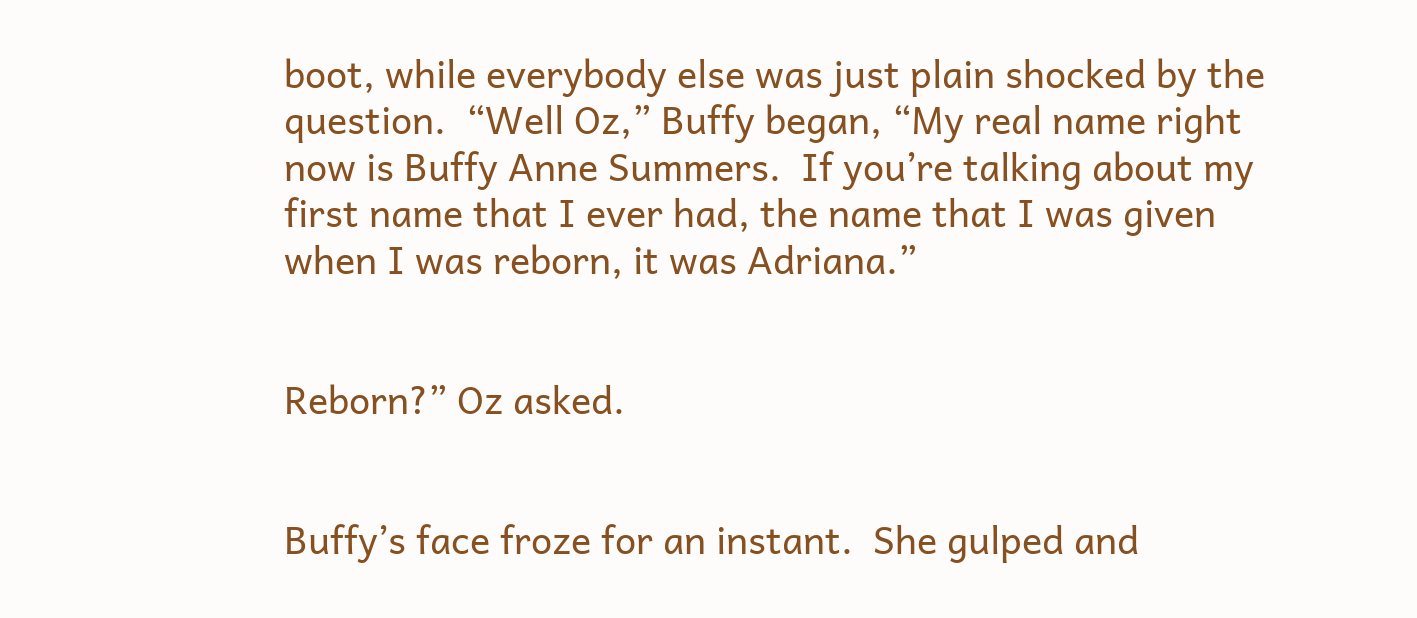boot, while everybody else was just plain shocked by the question.  “Well Oz,” Buffy began, “My real name right now is Buffy Anne Summers.  If you’re talking about my first name that I ever had, the name that I was given when I was reborn, it was Adriana.”


Reborn?” Oz asked.


Buffy’s face froze for an instant.  She gulped and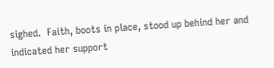sighed.  Faith, boots in place, stood up behind her and indicated her support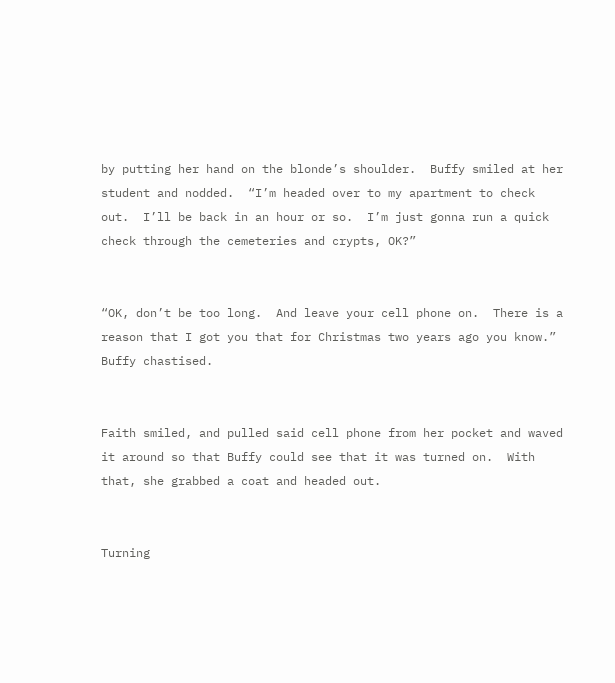by putting her hand on the blonde’s shoulder.  Buffy smiled at her student and nodded.  “I’m headed over to my apartment to check out.  I’ll be back in an hour or so.  I’m just gonna run a quick check through the cemeteries and crypts, OK?”


“OK, don’t be too long.  And leave your cell phone on.  There is a reason that I got you that for Christmas two years ago you know.” Buffy chastised.


Faith smiled, and pulled said cell phone from her pocket and waved it around so that Buffy could see that it was turned on.  With that, she grabbed a coat and headed out.


Turning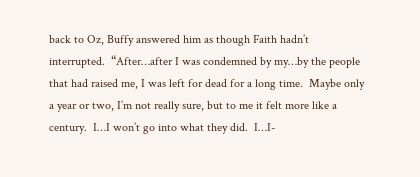back to Oz, Buffy answered him as though Faith hadn’t interrupted.  “After…after I was condemned by my…by the people that had raised me, I was left for dead for a long time.  Maybe only a year or two, I’m not really sure, but to me it felt more like a century.  I…I won’t go into what they did.  I…I-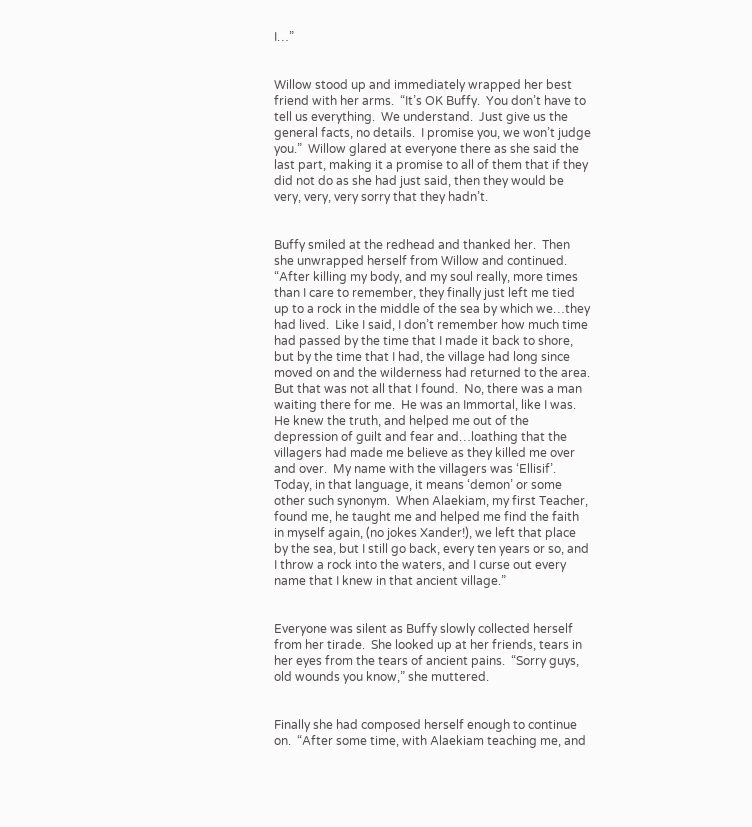I…”


Willow stood up and immediately wrapped her best friend with her arms.  “It’s OK Buffy.  You don’t have to tell us everything.  We understand.  Just give us the general facts, no details.  I promise you, we won’t judge you.”  Willow glared at everyone there as she said the last part, making it a promise to all of them that if they did not do as she had just said, then they would be very, very, very sorry that they hadn’t.


Buffy smiled at the redhead and thanked her.  Then she unwrapped herself from Willow and continued.  “After killing my body, and my soul really, more times than I care to remember, they finally just left me tied up to a rock in the middle of the sea by which we…they had lived.  Like I said, I don’t remember how much time had passed by the time that I made it back to shore, but by the time that I had, the village had long since moved on and the wilderness had returned to the area.  But that was not all that I found.  No, there was a man waiting there for me.  He was an Immortal, like I was.  He knew the truth, and helped me out of the depression of guilt and fear and…loathing that the villagers had made me believe as they killed me over and over.  My name with the villagers was ‘Ellisif’.  Today, in that language, it means ‘demon’ or some other such synonym.  When Alaekiam, my first Teacher, found me, he taught me and helped me find the faith in myself again, (no jokes Xander!), we left that place by the sea, but I still go back, every ten years or so, and I throw a rock into the waters, and I curse out every name that I knew in that ancient village.”


Everyone was silent as Buffy slowly collected herself from her tirade.  She looked up at her friends, tears in her eyes from the tears of ancient pains.  “Sorry guys, old wounds you know,” she muttered.


Finally she had composed herself enough to continue on.  “After some time, with Alaekiam teaching me, and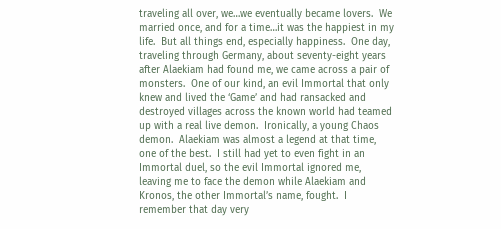traveling all over, we…we eventually became lovers.  We married once, and for a time…it was the happiest in my life.  But all things end, especially happiness.  One day, traveling through Germany, about seventy-eight years after Alaekiam had found me, we came across a pair of monsters.  One of our kind, an evil Immortal that only knew and lived the ‘Game’ and had ransacked and destroyed villages across the known world had teamed up with a real live demon.  Ironically, a young Chaos demon.  Alaekiam was almost a legend at that time, one of the best.  I still had yet to even fight in an Immortal duel, so the evil Immortal ignored me, leaving me to face the demon while Alaekiam and Kronos, the other Immortal’s name, fought.  I remember that day very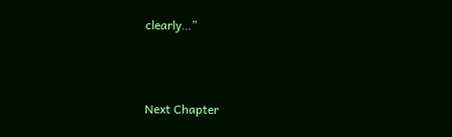clearly…”



Next Chapter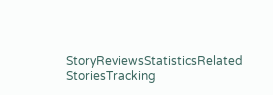StoryReviewsStatisticsRelated StoriesTracking